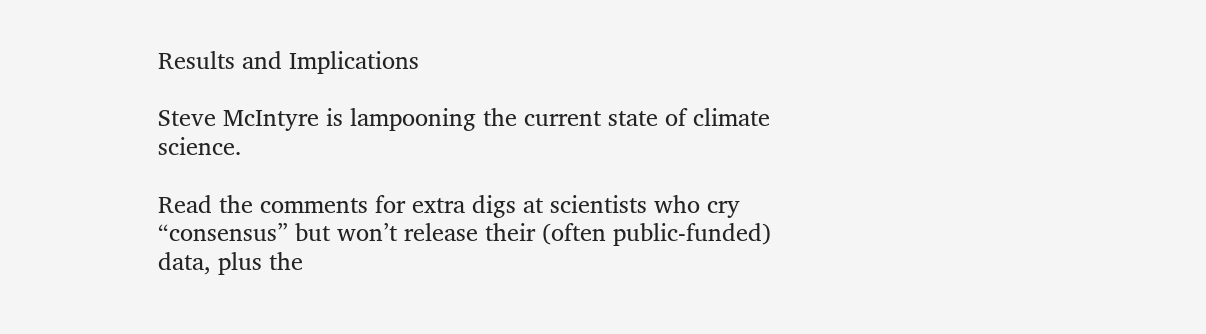Results and Implications

Steve McIntyre is lampooning the current state of climate science.

Read the comments for extra digs at scientists who cry “consensus” but won’t release their (often public-funded) data, plus the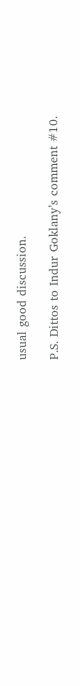usual good discussion.

P.S. Dittos to Indur Goklany’s comment #10.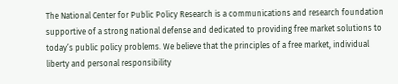The National Center for Public Policy Research is a communications and research foundation supportive of a strong national defense and dedicated to providing free market solutions to today’s public policy problems. We believe that the principles of a free market, individual liberty and personal responsibility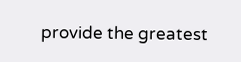provide the greatest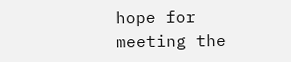hope for meeting the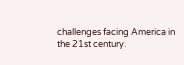challenges facing America in the 21st century.